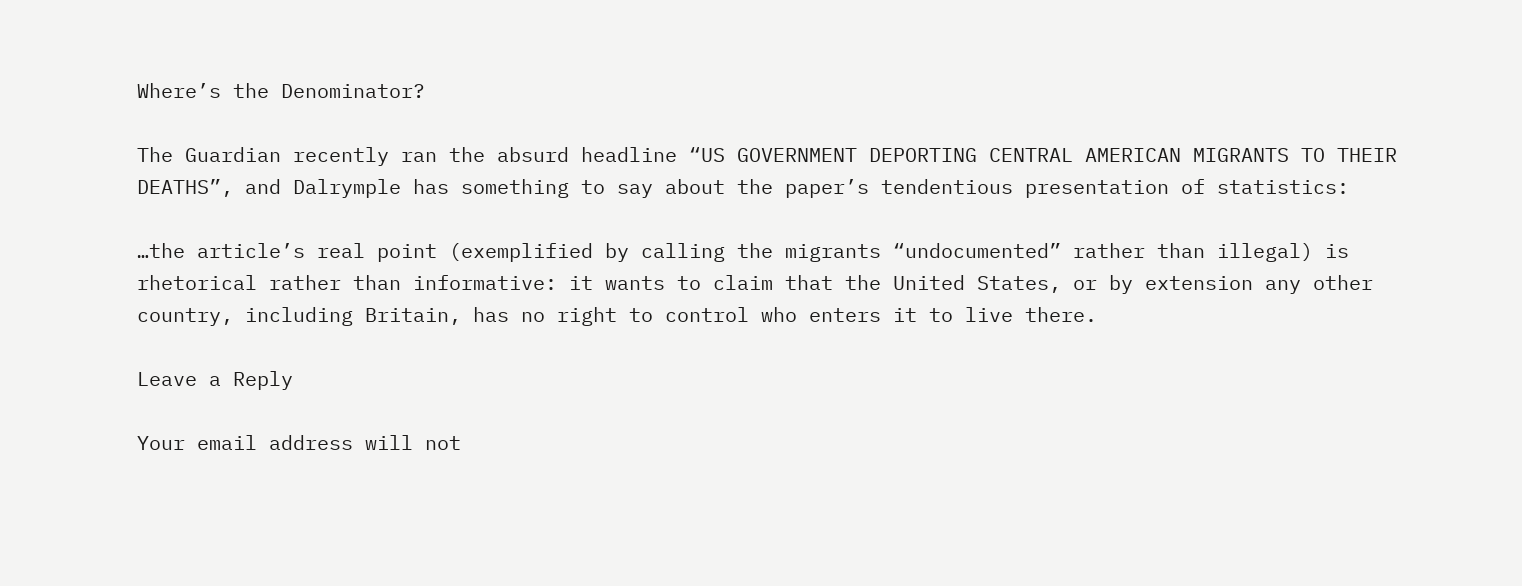Where’s the Denominator?

The Guardian recently ran the absurd headline “US GOVERNMENT DEPORTING CENTRAL AMERICAN MIGRANTS TO THEIR DEATHS”, and Dalrymple has something to say about the paper’s tendentious presentation of statistics:

…the article’s real point (exemplified by calling the migrants “undocumented” rather than illegal) is rhetorical rather than informative: it wants to claim that the United States, or by extension any other country, including Britain, has no right to control who enters it to live there.

Leave a Reply

Your email address will not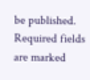be published. Required fields are marked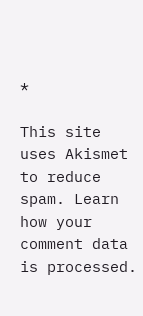*

This site uses Akismet to reduce spam. Learn how your comment data is processed.